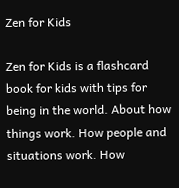Zen for Kids

Zen for Kids is a flashcard book for kids with tips for being in the world. About how things work. How people and situations work. How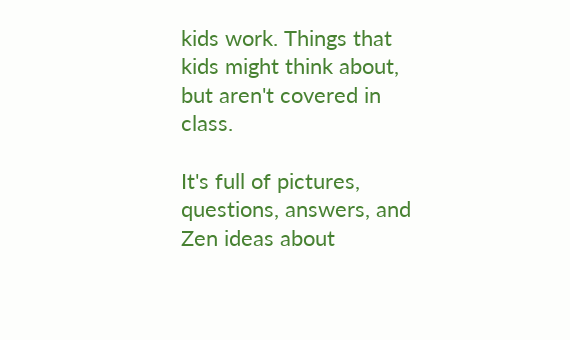kids work. Things that kids might think about, but aren't covered in class.

It's full of pictures, questions, answers, and Zen ideas about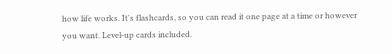how life works. It's flashcards, so you can read it one page at a time or however you want. Level-up cards included.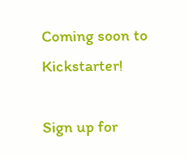Coming soon to Kickstarter!

Sign up for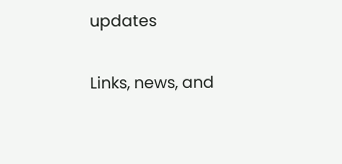updates

Links, news, and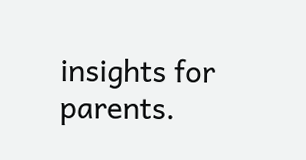insights for parents.